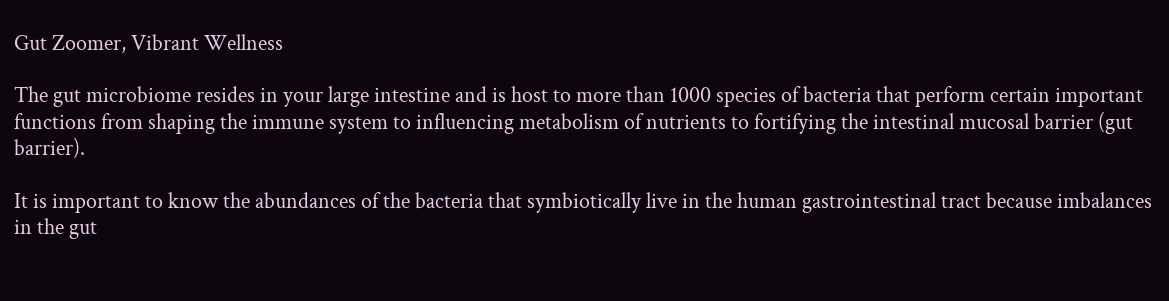Gut Zoomer, Vibrant Wellness

The gut microbiome resides in your large intestine and is host to more than 1000 species of bacteria that perform certain important functions from shaping the immune system to influencing metabolism of nutrients to fortifying the intestinal mucosal barrier (gut barrier).

It is important to know the abundances of the bacteria that symbiotically live in the human gastrointestinal tract because imbalances in the gut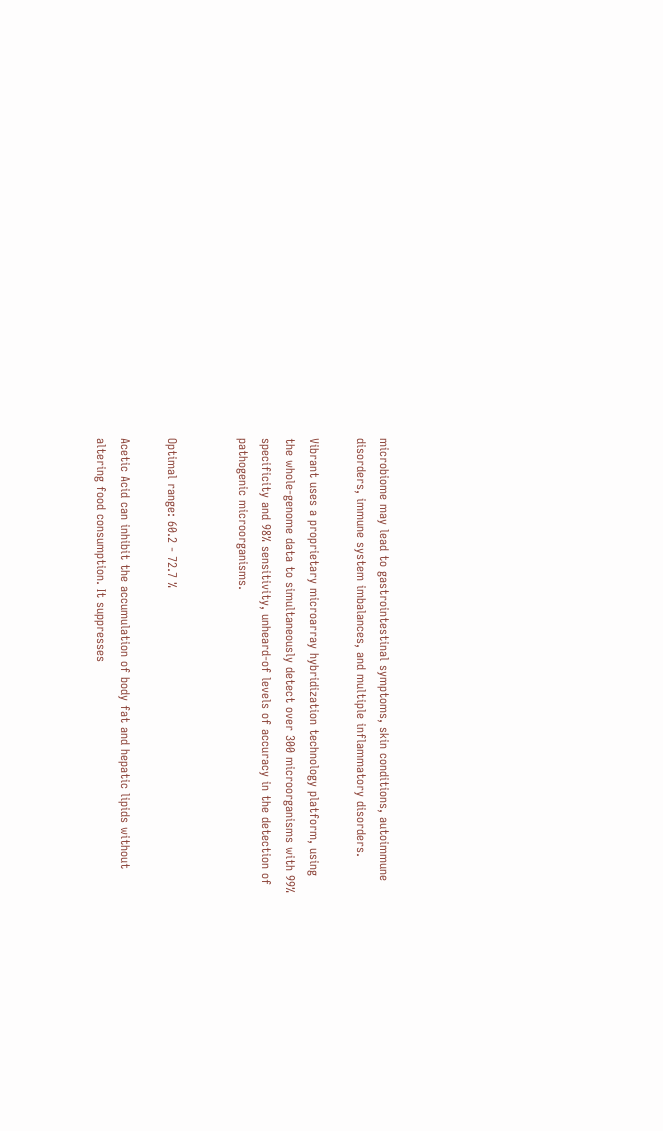microbiome may lead to gastrointestinal symptoms, skin conditions, autoimmune disorders, immune system imbalances, and multiple inflammatory disorders.

Vibrant uses a proprietary microarray hybridization technology platform, using the whole-genome data to simultaneously detect over 300 microorganisms with 99% specificity and 98% sensitivity, unheard-of levels of accuracy in the detection of pathogenic microorganisms.


Optimal range: 60.2 - 72.7 %

Acetic Acid can inhibit the accumulation of body fat and hepatic lipids without altering food consumption. It suppresses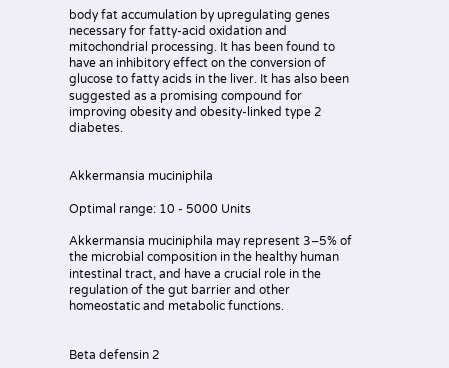body fat accumulation by upregulating genes necessary for fatty-acid oxidation and mitochondrial processing. It has been found to have an inhibitory effect on the conversion of glucose to fatty acids in the liver. It has also been suggested as a promising compound for improving obesity and obesity-linked type 2 diabetes.


Akkermansia muciniphila

Optimal range: 10 - 5000 Units

Akkermansia muciniphila may represent 3–5% of the microbial composition in the healthy human intestinal tract, and have a crucial role in the regulation of the gut barrier and other homeostatic and metabolic functions.


Beta defensin 2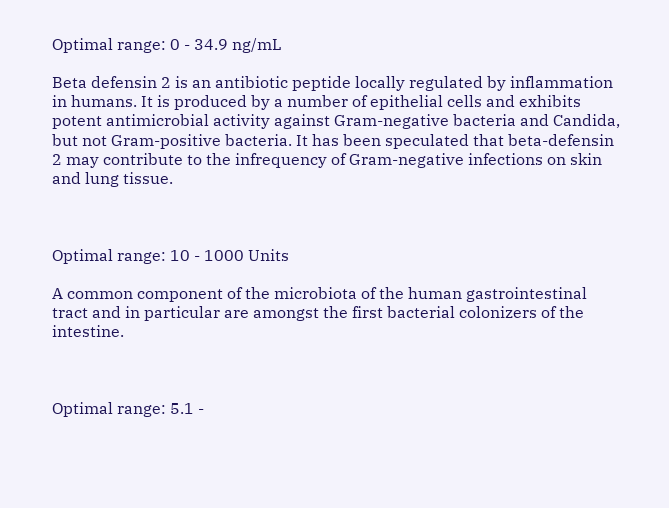Optimal range: 0 - 34.9 ng/mL

Beta defensin 2 is an antibiotic peptide locally regulated by inflammation in humans. It is produced by a number of epithelial cells and exhibits potent antimicrobial activity against Gram-negative bacteria and Candida, but not Gram-positive bacteria. It has been speculated that beta-defensin 2 may contribute to the infrequency of Gram-negative infections on skin and lung tissue.



Optimal range: 10 - 1000 Units

A common component of the microbiota of the human gastrointestinal tract and in particular are amongst the first bacterial colonizers of the intestine.



Optimal range: 5.1 -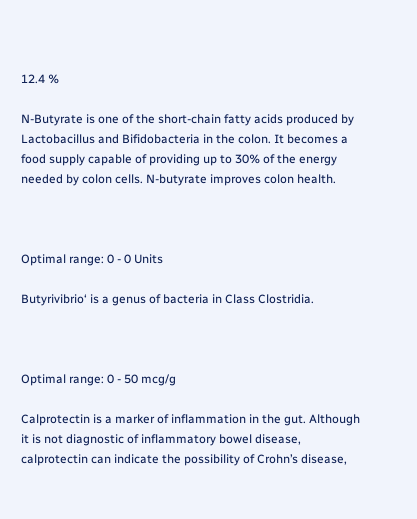12.4 %

N-Butyrate is one of the short-chain fatty acids produced by Lactobacillus and Bifidobacteria in the colon. It becomes a food supply capable of providing up to 30% of the energy needed by colon cells. N-butyrate improves colon health.



Optimal range: 0 - 0 Units

Butyrivibrio‘ is a genus of bacteria in Class Clostridia.



Optimal range: 0 - 50 mcg/g

Calprotectin is a marker of inflammation in the gut. Although it is not diagnostic of inflammatory bowel disease, calprotectin can indicate the possibility of Crohn’s disease,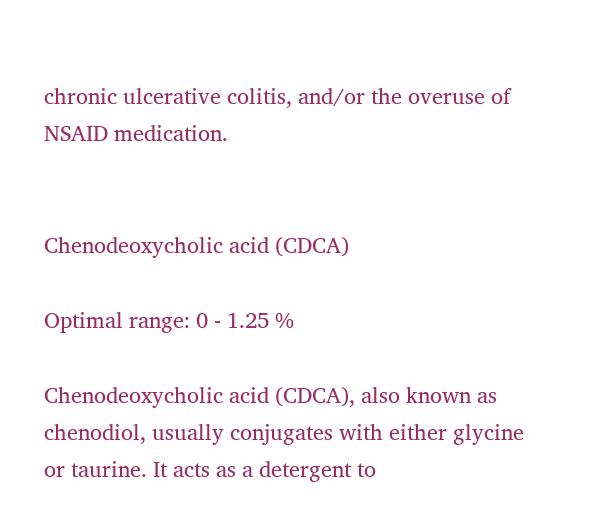chronic ulcerative colitis, and/or the overuse of NSAID medication.


Chenodeoxycholic acid (CDCA)

Optimal range: 0 - 1.25 %

Chenodeoxycholic acid (CDCA), also known as chenodiol, usually conjugates with either glycine or taurine. It acts as a detergent to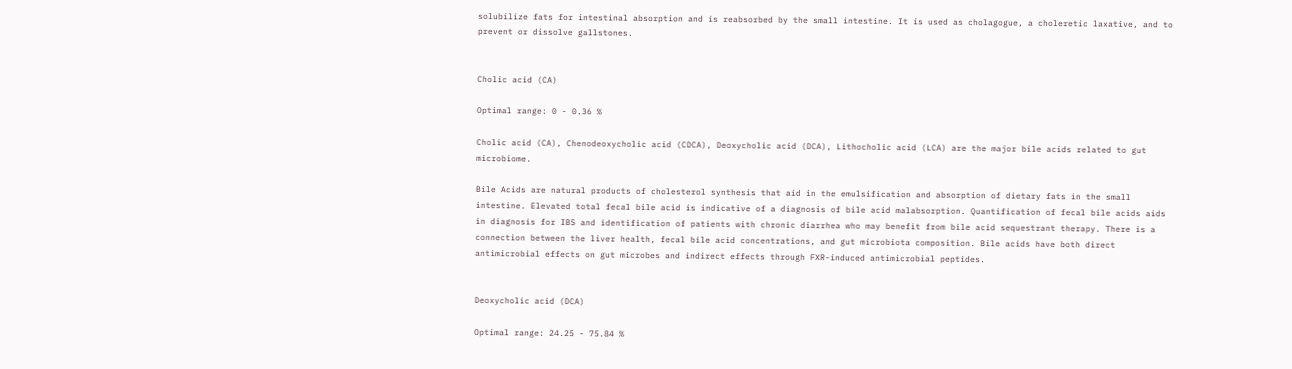solubilize fats for intestinal absorption and is reabsorbed by the small intestine. It is used as cholagogue, a choleretic laxative, and to prevent or dissolve gallstones.


Cholic acid (CA)

Optimal range: 0 - 0.36 %

Cholic acid (CA), Chenodeoxycholic acid (CDCA), Deoxycholic acid (DCA), Lithocholic acid (LCA) are the major bile acids related to gut microbiome.

Bile Acids are natural products of cholesterol synthesis that aid in the emulsification and absorption of dietary fats in the small intestine. Elevated total fecal bile acid is indicative of a diagnosis of bile acid malabsorption. Quantification of fecal bile acids aids in diagnosis for IBS and identification of patients with chronic diarrhea who may benefit from bile acid sequestrant therapy. There is a connection between the liver health, fecal bile acid concentrations, and gut microbiota composition. Bile acids have both direct antimicrobial effects on gut microbes and indirect effects through FXR-induced antimicrobial peptides.


Deoxycholic acid (DCA)

Optimal range: 24.25 - 75.84 %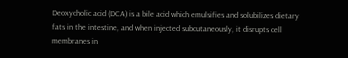Deoxycholic acid (DCA) is a bile acid which emulsifies and solubilizes dietary fats in the intestine, and when injected subcutaneously, it disrupts cell membranes in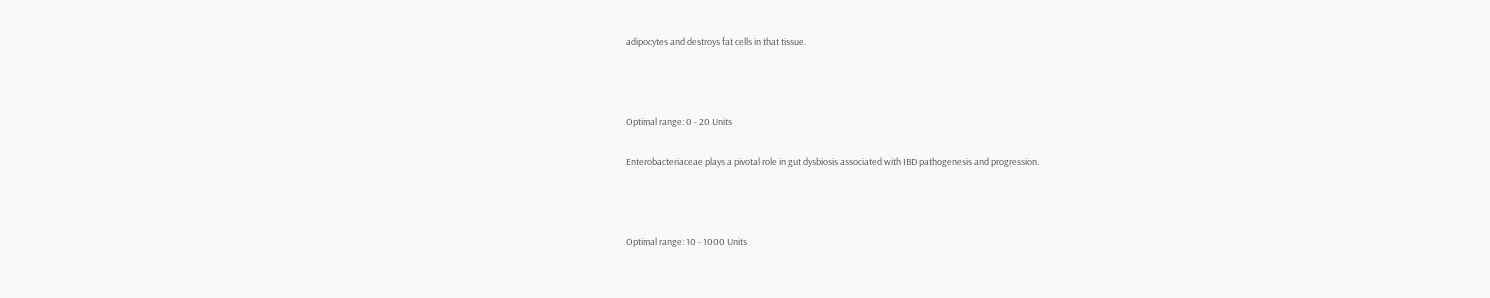adipocytes and destroys fat cells in that tissue.



Optimal range: 0 - 20 Units

Enterobacteriaceae plays a pivotal role in gut dysbiosis associated with IBD pathogenesis and progression.



Optimal range: 10 - 1000 Units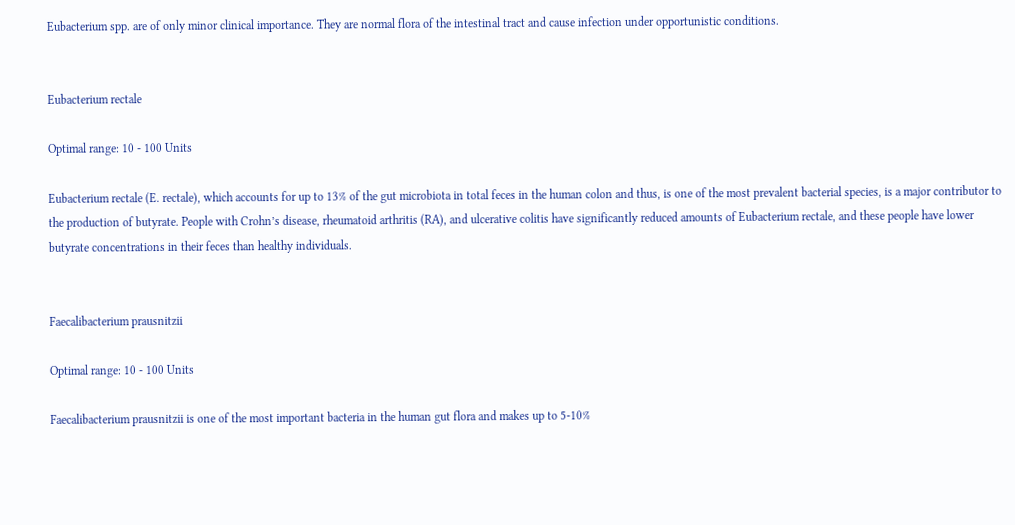Eubacterium spp. are of only minor clinical importance. They are normal flora of the intestinal tract and cause infection under opportunistic conditions.


Eubacterium rectale

Optimal range: 10 - 100 Units

Eubacterium rectale (E. rectale), which accounts for up to 13% of the gut microbiota in total feces in the human colon and thus, is one of the most prevalent bacterial species, is a major contributor to the production of butyrate. People with Crohn’s disease, rheumatoid arthritis (RA), and ulcerative colitis have significantly reduced amounts of Eubacterium rectale, and these people have lower butyrate concentrations in their feces than healthy individuals.


Faecalibacterium prausnitzii

Optimal range: 10 - 100 Units

Faecalibacterium prausnitzii is one of the most important bacteria in the human gut flora and makes up to 5-10%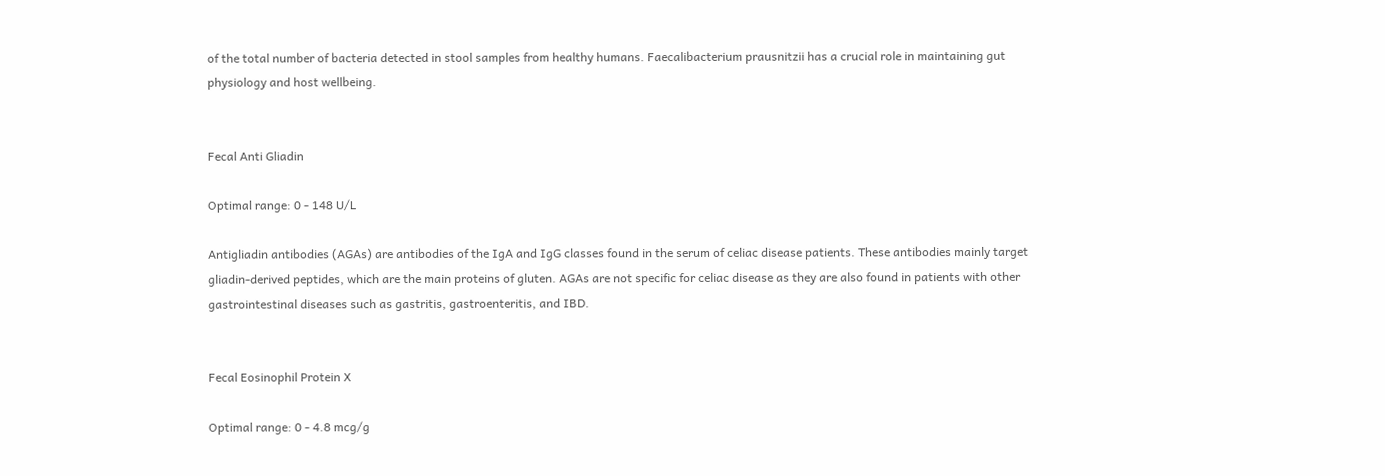of the total number of bacteria detected in stool samples from healthy humans. Faecalibacterium prausnitzii has a crucial role in maintaining gut physiology and host wellbeing.


Fecal Anti Gliadin

Optimal range: 0 - 148 U/L

Antigliadin antibodies (AGAs) are antibodies of the IgA and IgG classes found in the serum of celiac disease patients. These antibodies mainly target gliadin-derived peptides, which are the main proteins of gluten. AGAs are not specific for celiac disease as they are also found in patients with other gastrointestinal diseases such as gastritis, gastroenteritis, and IBD.


Fecal Eosinophil Protein X

Optimal range: 0 - 4.8 mcg/g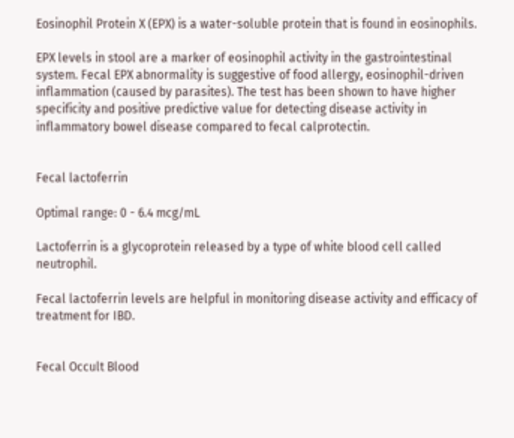Eosinophil Protein X (EPX) is a water-soluble protein that is found in eosinophils.

EPX levels in stool are a marker of eosinophil activity in the gastrointestinal system. Fecal EPX abnormality is suggestive of food allergy, eosinophil-driven inflammation (caused by parasites). The test has been shown to have higher specificity and positive predictive value for detecting disease activity in inflammatory bowel disease compared to fecal calprotectin.


Fecal lactoferrin

Optimal range: 0 - 6.4 mcg/mL

Lactoferrin is a glycoprotein released by a type of white blood cell called neutrophil.

Fecal lactoferrin levels are helpful in monitoring disease activity and efficacy of treatment for IBD.


Fecal Occult Blood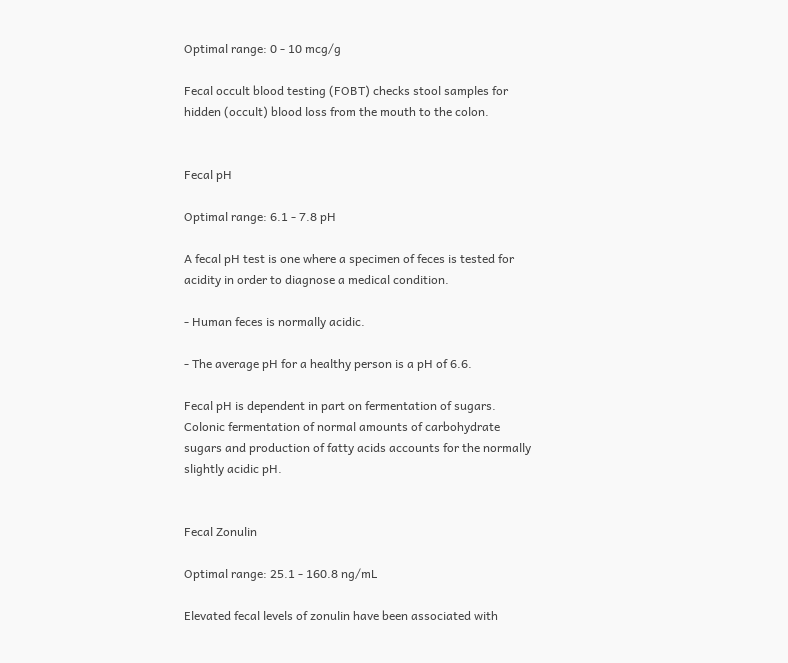Optimal range: 0 - 10 mcg/g

Fecal occult blood testing (FOBT) checks stool samples for hidden (occult) blood loss from the mouth to the colon.


Fecal pH

Optimal range: 6.1 - 7.8 pH

A fecal pH test is one where a specimen of feces is tested for acidity in order to diagnose a medical condition.

- Human feces is normally acidic.

- The average pH for a healthy person is a pH of 6.6.

Fecal pH is dependent in part on fermentation of sugars. Colonic fermentation of normal amounts of carbohydrate sugars and production of fatty acids accounts for the normally slightly acidic pH.


Fecal Zonulin

Optimal range: 25.1 - 160.8 ng/mL

Elevated fecal levels of zonulin have been associated with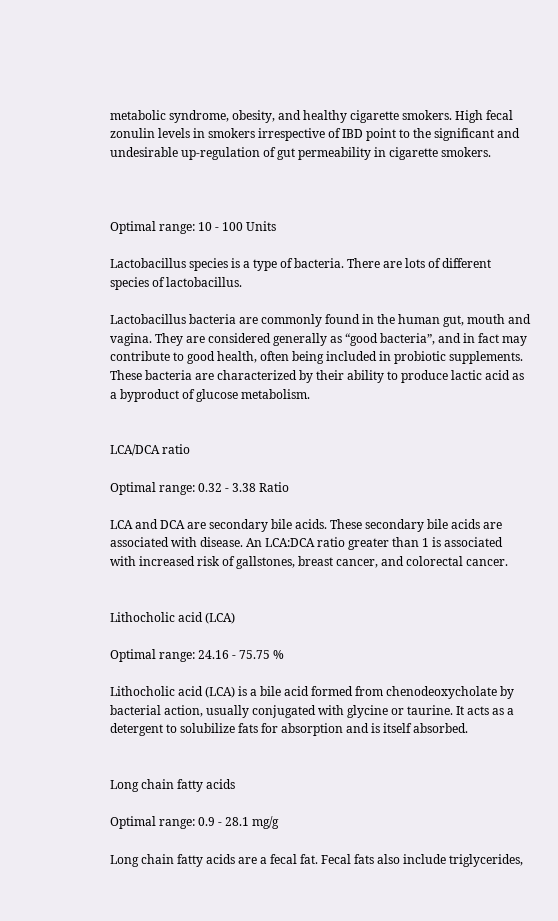metabolic syndrome, obesity, and healthy cigarette smokers. High fecal zonulin levels in smokers irrespective of IBD point to the significant and undesirable up-regulation of gut permeability in cigarette smokers.



Optimal range: 10 - 100 Units

Lactobacillus species is a type of bacteria. There are lots of different species of lactobacillus.

Lactobacillus bacteria are commonly found in the human gut, mouth and vagina. They are considered generally as “good bacteria”, and in fact may contribute to good health, often being included in probiotic supplements. These bacteria are characterized by their ability to produce lactic acid as a byproduct of glucose metabolism.


LCA/DCA ratio

Optimal range: 0.32 - 3.38 Ratio

LCA and DCA are secondary bile acids. These secondary bile acids are associated with disease. An LCA:DCA ratio greater than 1 is associated with increased risk of gallstones, breast cancer, and colorectal cancer.


Lithocholic acid (LCA)

Optimal range: 24.16 - 75.75 %

Lithocholic acid (LCA) is a bile acid formed from chenodeoxycholate by bacterial action, usually conjugated with glycine or taurine. It acts as a detergent to solubilize fats for absorption and is itself absorbed.


Long chain fatty acids

Optimal range: 0.9 - 28.1 mg/g

Long chain fatty acids are a fecal fat. Fecal fats also include triglycerides,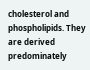cholesterol and phospholipids. They are derived predominately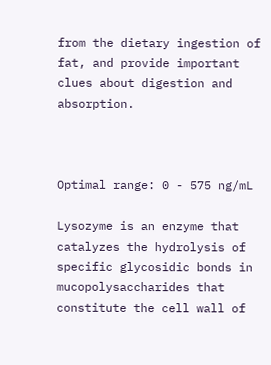from the dietary ingestion of fat, and provide important clues about digestion and absorption.



Optimal range: 0 - 575 ng/mL

Lysozyme is an enzyme that catalyzes the hydrolysis of specific glycosidic bonds in mucopolysaccharides that constitute the cell wall of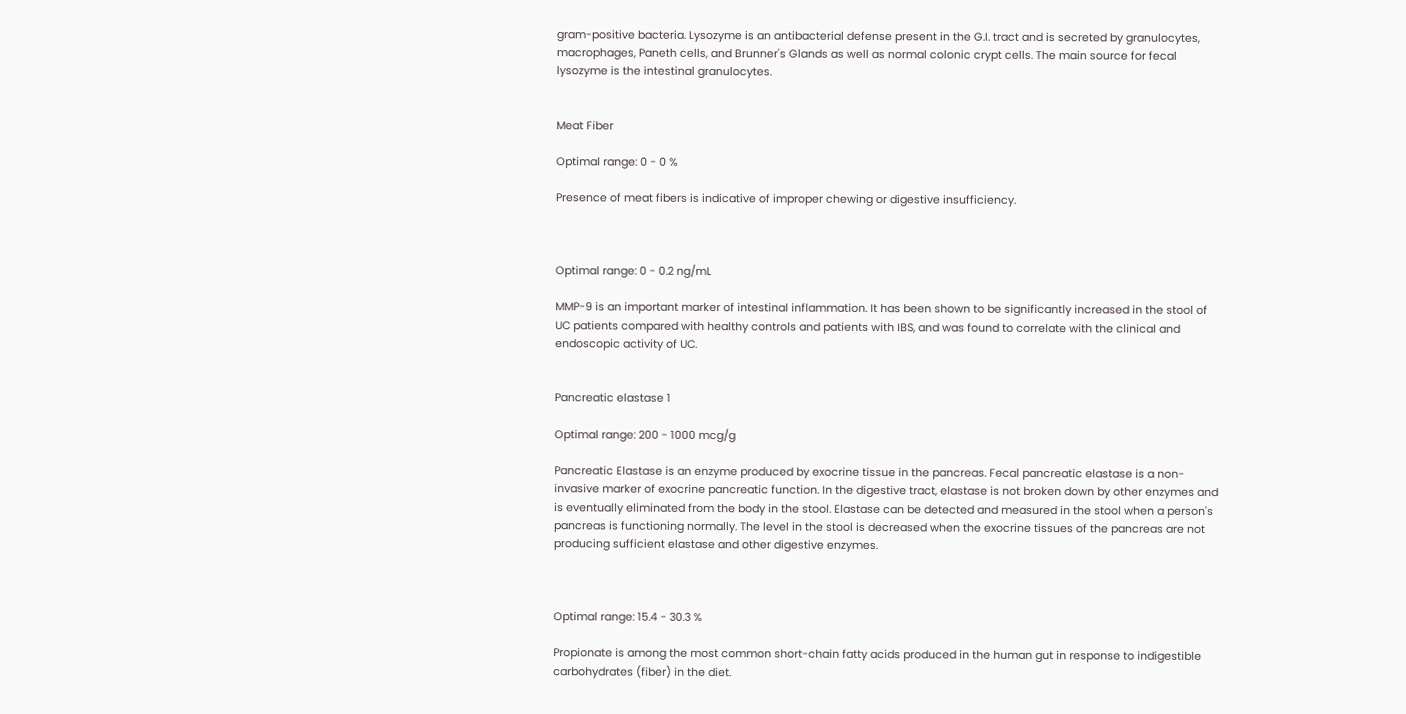gram-positive bacteria. Lysozyme is an antibacterial defense present in the G.I. tract and is secreted by granulocytes, macrophages, Paneth cells, and Brunner's Glands as well as normal colonic crypt cells. The main source for fecal lysozyme is the intestinal granulocytes.


Meat Fiber

Optimal range: 0 - 0 %

Presence of meat fibers is indicative of improper chewing or digestive insufficiency.



Optimal range: 0 - 0.2 ng/mL

MMP-9 is an important marker of intestinal inflammation. It has been shown to be significantly increased in the stool of UC patients compared with healthy controls and patients with IBS, and was found to correlate with the clinical and endoscopic activity of UC.


Pancreatic elastase 1

Optimal range: 200 - 1000 mcg/g

Pancreatic Elastase is an enzyme produced by exocrine tissue in the pancreas. Fecal pancreatic elastase is a non-invasive marker of exocrine pancreatic function. In the digestive tract, elastase is not broken down by other enzymes and is eventually eliminated from the body in the stool. Elastase can be detected and measured in the stool when a person's pancreas is functioning normally. The level in the stool is decreased when the exocrine tissues of the pancreas are not producing sufficient elastase and other digestive enzymes.



Optimal range: 15.4 - 30.3 %

Propionate is among the most common short-chain fatty acids produced in the human gut in response to indigestible carbohydrates (fiber) in the diet.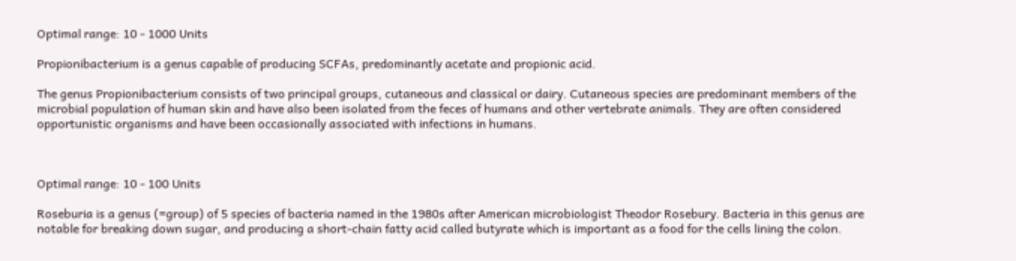Optimal range: 10 - 1000 Units

Propionibacterium is a genus capable of producing SCFAs, predominantly acetate and propionic acid.

The genus Propionibacterium consists of two principal groups, cutaneous and classical or dairy. Cutaneous species are predominant members of the microbial population of human skin and have also been isolated from the feces of humans and other vertebrate animals. They are often considered opportunistic organisms and have been occasionally associated with infections in humans.



Optimal range: 10 - 100 Units

Roseburia is a genus (=group) of 5 species of bacteria named in the 1980s after American microbiologist Theodor Rosebury. Bacteria in this genus are notable for breaking down sugar, and producing a short-chain fatty acid called butyrate which is important as a food for the cells lining the colon.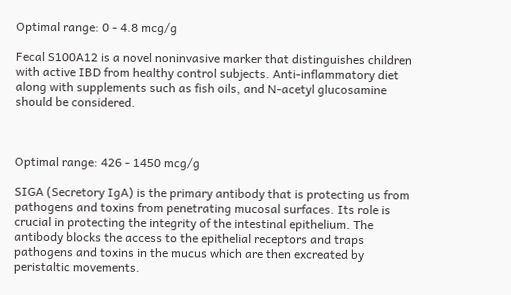Optimal range: 0 - 4.8 mcg/g

Fecal S100A12 is a novel noninvasive marker that distinguishes children with active IBD from healthy control subjects. Anti-inflammatory diet along with supplements such as fish oils, and N-acetyl glucosamine should be considered.



Optimal range: 426 - 1450 mcg/g

SIGA (Secretory IgA) is the primary antibody that is protecting us from pathogens and toxins from penetrating mucosal surfaces. Its role is crucial in protecting the integrity of the intestinal epithelium. The antibody blocks the access to the epithelial receptors and traps pathogens and toxins in the mucus which are then excreated by peristaltic movements.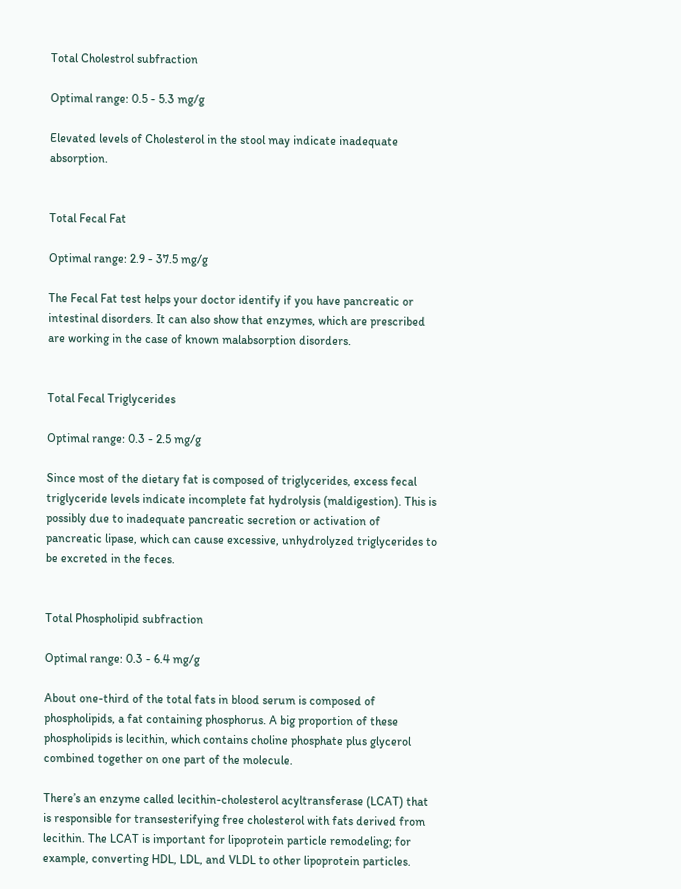Total Cholestrol subfraction

Optimal range: 0.5 - 5.3 mg/g

Elevated levels of Cholesterol in the stool may indicate inadequate absorption.


Total Fecal Fat

Optimal range: 2.9 - 37.5 mg/g

The Fecal Fat test helps your doctor identify if you have pancreatic or intestinal disorders. It can also show that enzymes, which are prescribed are working in the case of known malabsorption disorders.


Total Fecal Triglycerides

Optimal range: 0.3 - 2.5 mg/g

Since most of the dietary fat is composed of triglycerides, excess fecal triglyceride levels indicate incomplete fat hydrolysis (maldigestion). This is possibly due to inadequate pancreatic secretion or activation of pancreatic lipase, which can cause excessive, unhydrolyzed triglycerides to be excreted in the feces.


Total Phospholipid subfraction

Optimal range: 0.3 - 6.4 mg/g

About one-third of the total fats in blood serum is composed of phospholipids, a fat containing phosphorus. A big proportion of these phospholipids is lecithin, which contains choline phosphate plus glycerol combined together on one part of the molecule.

There’s an enzyme called lecithin-cholesterol acyltransferase (LCAT) that is responsible for transesterifying free cholesterol with fats derived from lecithin. The LCAT is important for lipoprotein particle remodeling; for example, converting HDL, LDL, and VLDL to other lipoprotein particles.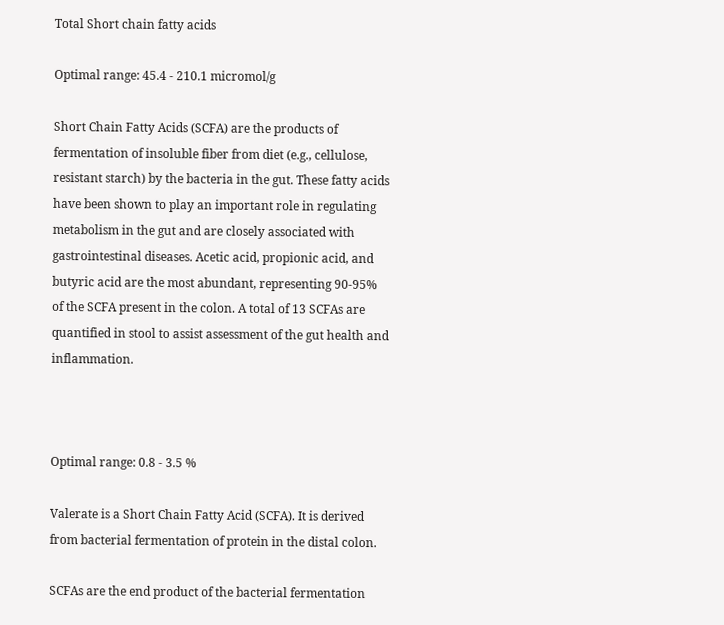Total Short chain fatty acids

Optimal range: 45.4 - 210.1 micromol/g

Short Chain Fatty Acids (SCFA) are the products of fermentation of insoluble fiber from diet (e.g., cellulose, resistant starch) by the bacteria in the gut. These fatty acids have been shown to play an important role in regulating metabolism in the gut and are closely associated with gastrointestinal diseases. Acetic acid, propionic acid, and butyric acid are the most abundant, representing 90-95% of the SCFA present in the colon. A total of 13 SCFAs are quantified in stool to assist assessment of the gut health and inflammation.



Optimal range: 0.8 - 3.5 %

Valerate is a Short Chain Fatty Acid (SCFA). It is derived from bacterial fermentation of protein in the distal colon.

SCFAs are the end product of the bacterial fermentation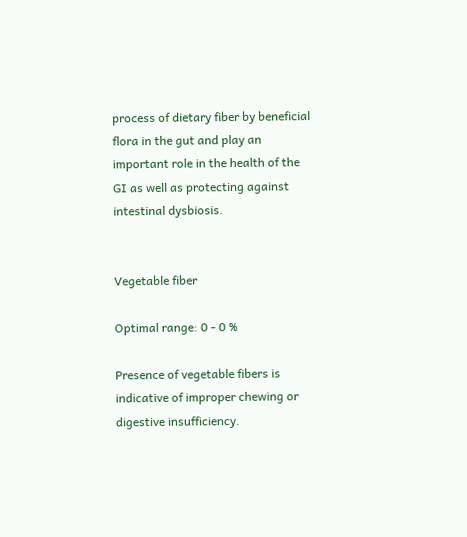process of dietary fiber by beneficial flora in the gut and play an important role in the health of the GI as well as protecting against intestinal dysbiosis.


Vegetable fiber

Optimal range: 0 - 0 %

Presence of vegetable fibers is indicative of improper chewing or digestive insufficiency.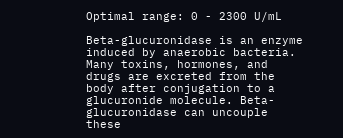Optimal range: 0 - 2300 U/mL

Beta-glucuronidase is an enzyme induced by anaerobic bacteria. Many toxins, hormones, and drugs are excreted from the body after conjugation to a glucuronide molecule. Beta-glucuronidase can uncouple these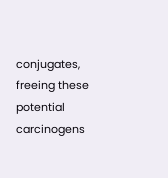conjugates, freeing these potential carcinogens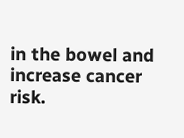in the bowel and increase cancer risk.